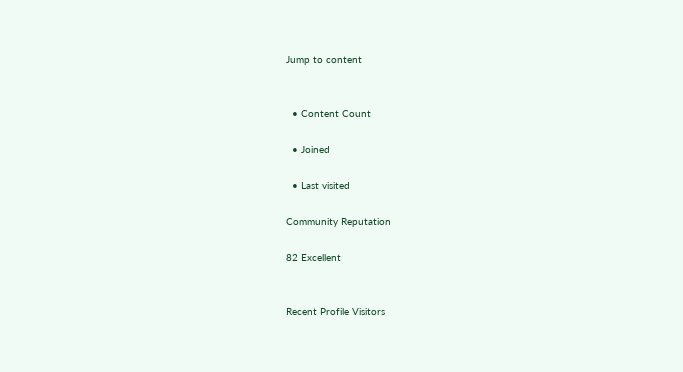Jump to content


  • Content Count

  • Joined

  • Last visited

Community Reputation

82 Excellent


Recent Profile Visitors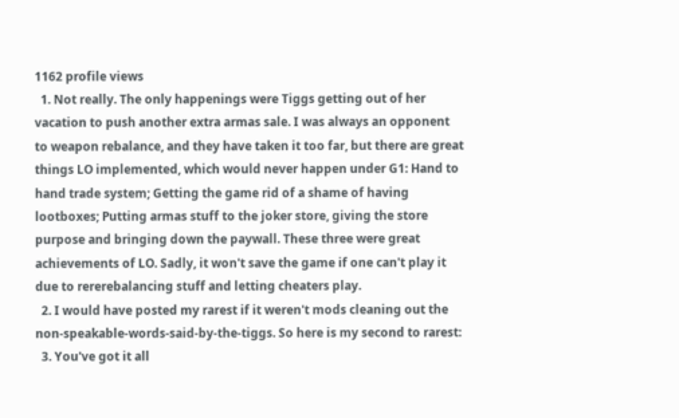1162 profile views
  1. Not really. The only happenings were Tiggs getting out of her vacation to push another extra armas sale. I was always an opponent to weapon rebalance, and they have taken it too far, but there are great things LO implemented, which would never happen under G1: Hand to hand trade system; Getting the game rid of a shame of having lootboxes; Putting armas stuff to the joker store, giving the store purpose and bringing down the paywall. These three were great achievements of LO. Sadly, it won't save the game if one can't play it due to rererebalancing stuff and letting cheaters play.
  2. I would have posted my rarest if it weren't mods cleaning out the non-speakable-words-said-by-the-tiggs. So here is my second to rarest:
  3. You've got it all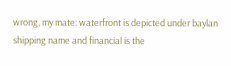wrong, my mate: waterfront is depicted under baylan shipping name and financial is the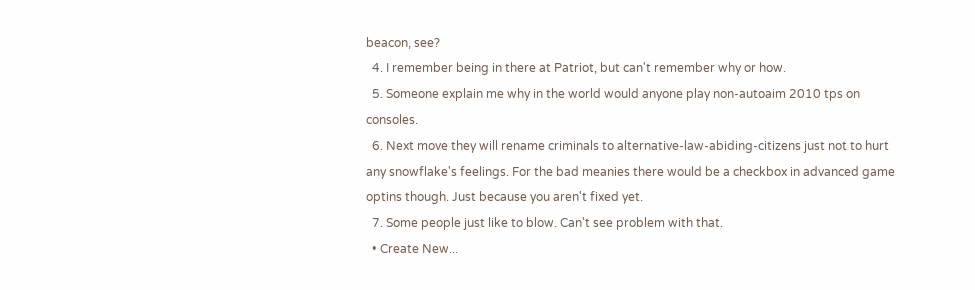beacon, see?
  4. I remember being in there at Patriot, but can't remember why or how.
  5. Someone explain me why in the world would anyone play non-autoaim 2010 tps on consoles.
  6. Next move they will rename criminals to alternative-law-abiding-citizens just not to hurt any snowflake's feelings. For the bad meanies there would be a checkbox in advanced game optins though. Just because you aren't fixed yet.
  7. Some people just like to blow. Can't see problem with that.
  • Create New...